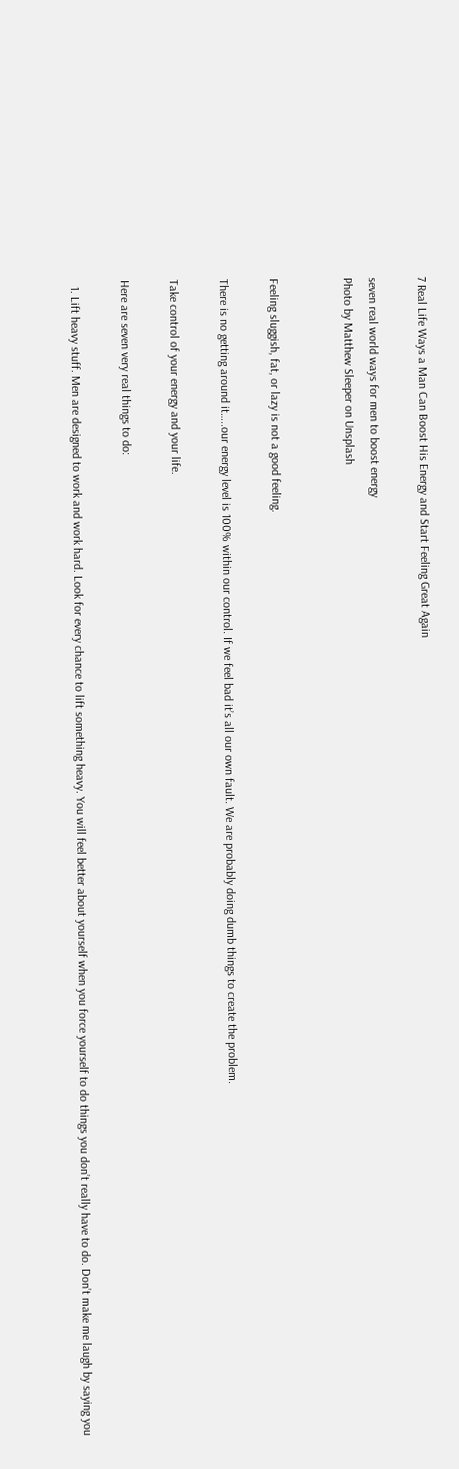7 Real Life Ways a Man Can Boost His Energy and Start Feeling Great Again

seven real world ways for men to boost energy
Photo by Matthew Sleeper on Unsplash


Feeling sluggish, fat, or lazy is not a good feeling.

There is no getting around it…..our energy level is 100% within our control. If we feel bad it’s all our own fault. We are probably doing dumb things to create the problem.

Take control of your energy and your life.

Here are seven very real things to do:

  1. Lift heavy stuff. Men are designed to work and work hard. Look for every chance to lift something heavy. You will feel better about yourself when you force yourself to do things you don’t really have to do. Don’t make me laugh by saying you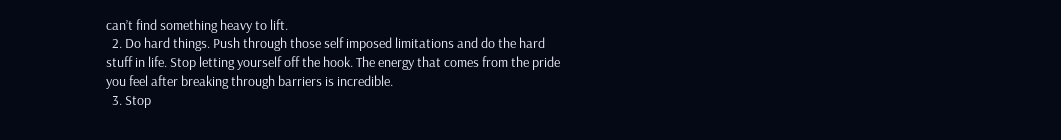can’t find something heavy to lift.
  2. Do hard things. Push through those self imposed limitations and do the hard stuff in life. Stop letting yourself off the hook. The energy that comes from the pride you feel after breaking through barriers is incredible.
  3. Stop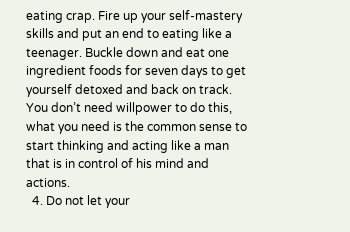eating crap. Fire up your self-mastery skills and put an end to eating like a teenager. Buckle down and eat one ingredient foods for seven days to get yourself detoxed and back on track. You don’t need willpower to do this, what you need is the common sense to start thinking and acting like a man that is in control of his mind and actions.
  4. Do not let your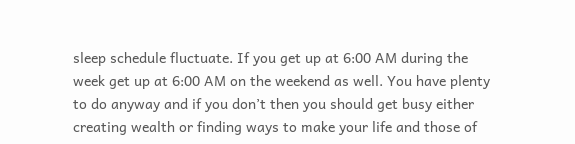sleep schedule fluctuate. If you get up at 6:00 AM during the week get up at 6:00 AM on the weekend as well. You have plenty to do anyway and if you don’t then you should get busy either creating wealth or finding ways to make your life and those of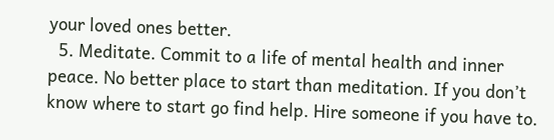your loved ones better.
  5. Meditate. Commit to a life of mental health and inner peace. No better place to start than meditation. If you don’t know where to start go find help. Hire someone if you have to.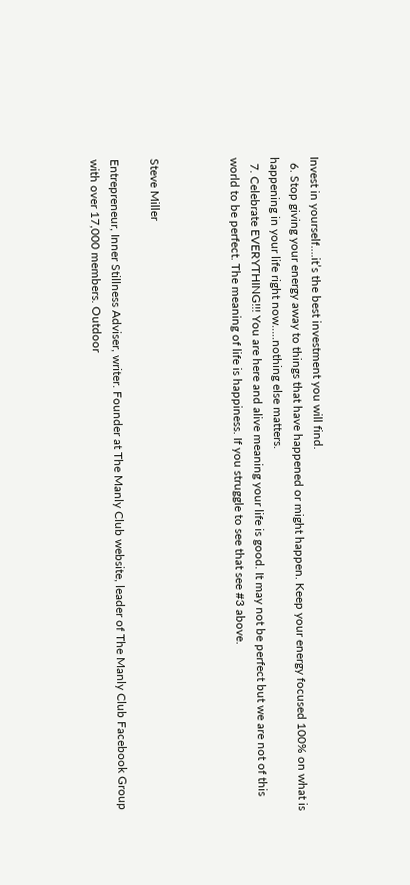Invest in yourself….it’s the best investment you will find.
  6. Stop giving your energy away to things that have happened or might happen. Keep your energy focused 100% on what is happening in your life right now…..nothing else matters.
  7. Celebrate EVERYTHING!!! You are here and alive meaning your life is good. It may not be perfect but we are not of this world to be perfect. The meaning of life is happiness. If you struggle to see that see #3 above.



Steve Miller

Entrepreneur, Inner Stillness Adviser, writer. Founder at The Manly Club website, leader of The Manly Club Facebook Group with over 17,000 members. Outdoor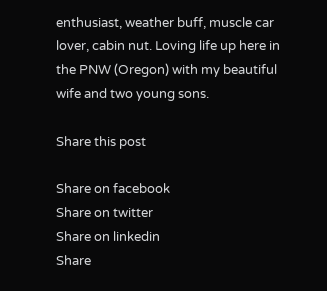enthusiast, weather buff, muscle car lover, cabin nut. Loving life up here in the PNW (Oregon) with my beautiful wife and two young sons.

Share this post

Share on facebook
Share on twitter
Share on linkedin
Share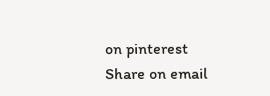on pinterest
Share on email